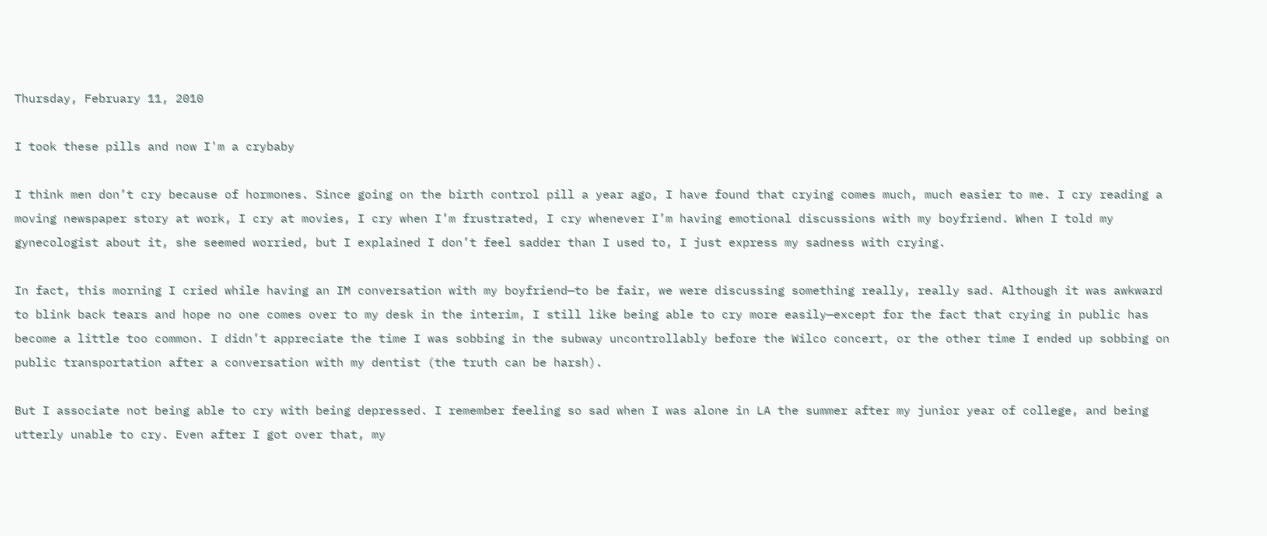Thursday, February 11, 2010

I took these pills and now I'm a crybaby

I think men don’t cry because of hormones. Since going on the birth control pill a year ago, I have found that crying comes much, much easier to me. I cry reading a moving newspaper story at work, I cry at movies, I cry when I’m frustrated, I cry whenever I’m having emotional discussions with my boyfriend. When I told my gynecologist about it, she seemed worried, but I explained I don’t feel sadder than I used to, I just express my sadness with crying.

In fact, this morning I cried while having an IM conversation with my boyfriend—to be fair, we were discussing something really, really sad. Although it was awkward to blink back tears and hope no one comes over to my desk in the interim, I still like being able to cry more easily—except for the fact that crying in public has become a little too common. I didn’t appreciate the time I was sobbing in the subway uncontrollably before the Wilco concert, or the other time I ended up sobbing on public transportation after a conversation with my dentist (the truth can be harsh).

But I associate not being able to cry with being depressed. I remember feeling so sad when I was alone in LA the summer after my junior year of college, and being utterly unable to cry. Even after I got over that, my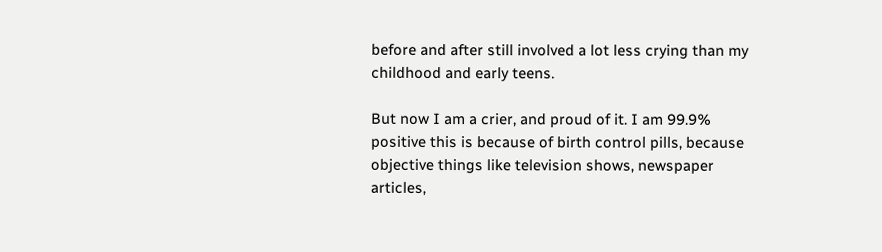before and after still involved a lot less crying than my childhood and early teens.

But now I am a crier, and proud of it. I am 99.9% positive this is because of birth control pills, because objective things like television shows, newspaper articles,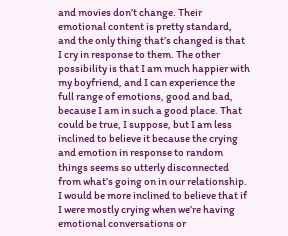and movies don’t change. Their emotional content is pretty standard, and the only thing that’s changed is that I cry in response to them. The other possibility is that I am much happier with my boyfriend, and I can experience the full range of emotions, good and bad, because I am in such a good place. That could be true, I suppose, but I am less inclined to believe it because the crying and emotion in response to random things seems so utterly disconnected from what’s going on in our relationship. I would be more inclined to believe that if I were mostly crying when we’re having emotional conversations or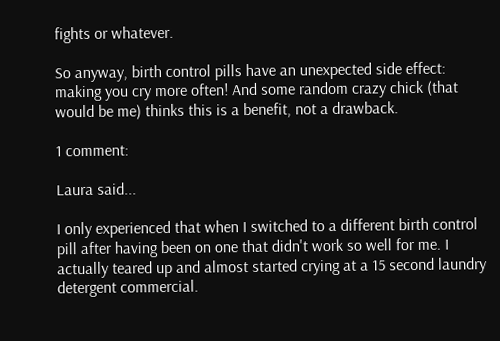fights or whatever.

So anyway, birth control pills have an unexpected side effect: making you cry more often! And some random crazy chick (that would be me) thinks this is a benefit, not a drawback.

1 comment:

Laura said...

I only experienced that when I switched to a different birth control pill after having been on one that didn't work so well for me. I actually teared up and almost started crying at a 15 second laundry detergent commercial.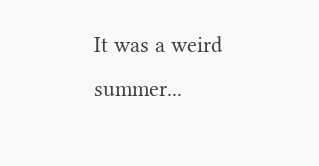It was a weird summer...